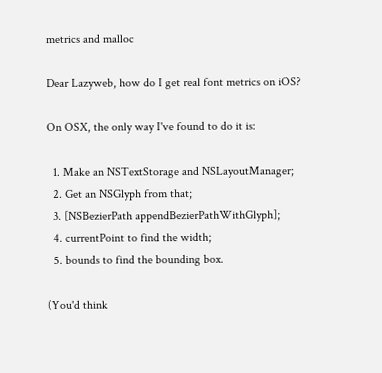metrics and malloc

Dear Lazyweb, how do I get real font metrics on iOS?

On OSX, the only way I've found to do it is:

  1. Make an NSTextStorage and NSLayoutManager;
  2. Get an NSGlyph from that;
  3. [NSBezierPath appendBezierPathWithGlyph];
  4. currentPoint to find the width;
  5. bounds to find the bounding box.

(You'd think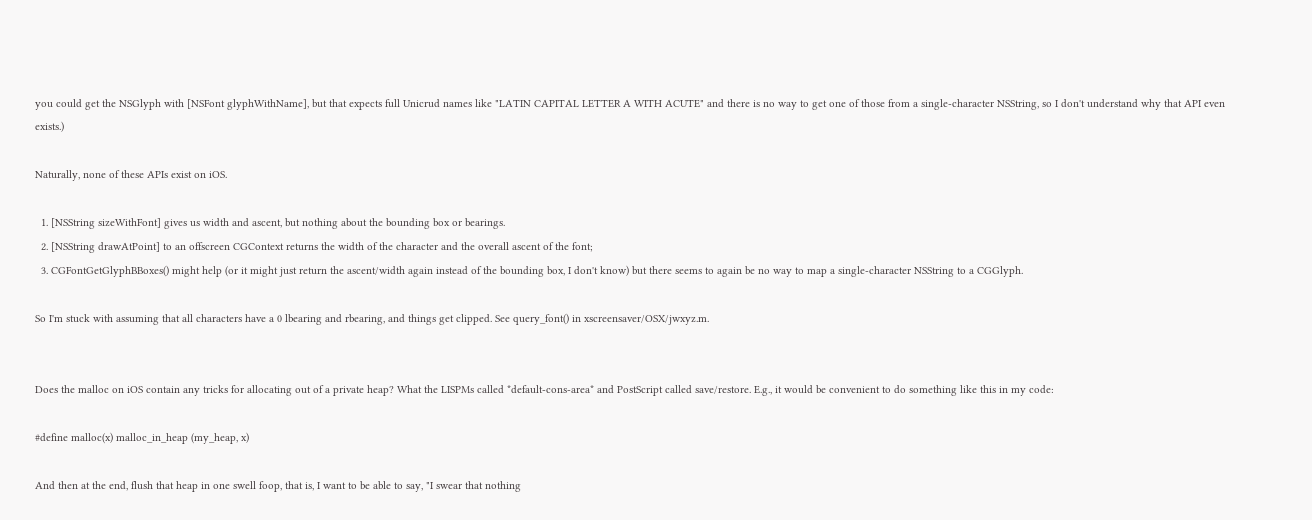you could get the NSGlyph with [NSFont glyphWithName], but that expects full Unicrud names like "LATIN CAPITAL LETTER A WITH ACUTE" and there is no way to get one of those from a single-character NSString, so I don't understand why that API even exists.)

Naturally, none of these APIs exist on iOS.

  1. [NSString sizeWithFont] gives us width and ascent, but nothing about the bounding box or bearings.
  2. [NSString drawAtPoint] to an offscreen CGContext returns the width of the character and the overall ascent of the font;
  3. CGFontGetGlyphBBoxes() might help (or it might just return the ascent/width again instead of the bounding box, I don't know) but there seems to again be no way to map a single-character NSString to a CGGlyph.

So I'm stuck with assuming that all characters have a 0 lbearing and rbearing, and things get clipped. See query_font() in xscreensaver/OSX/jwxyz.m.


Does the malloc on iOS contain any tricks for allocating out of a private heap? What the LISPMs called *default-cons-area* and PostScript called save/restore. E.g., it would be convenient to do something like this in my code:

#define malloc(x) malloc_in_heap (my_heap, x)

And then at the end, flush that heap in one swell foop, that is, I want to be able to say, "I swear that nothing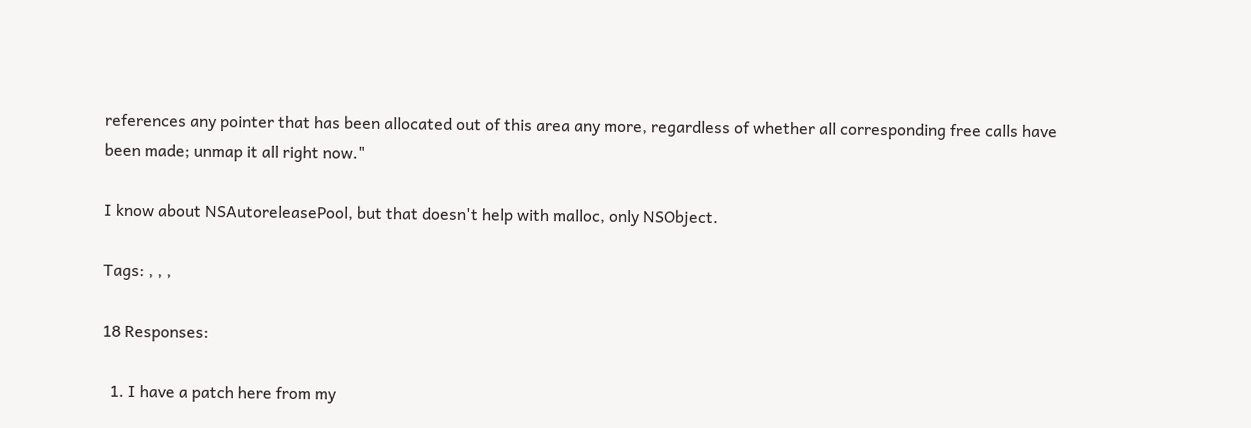references any pointer that has been allocated out of this area any more, regardless of whether all corresponding free calls have been made; unmap it all right now."

I know about NSAutoreleasePool, but that doesn't help with malloc, only NSObject.

Tags: , , ,

18 Responses:

  1. I have a patch here from my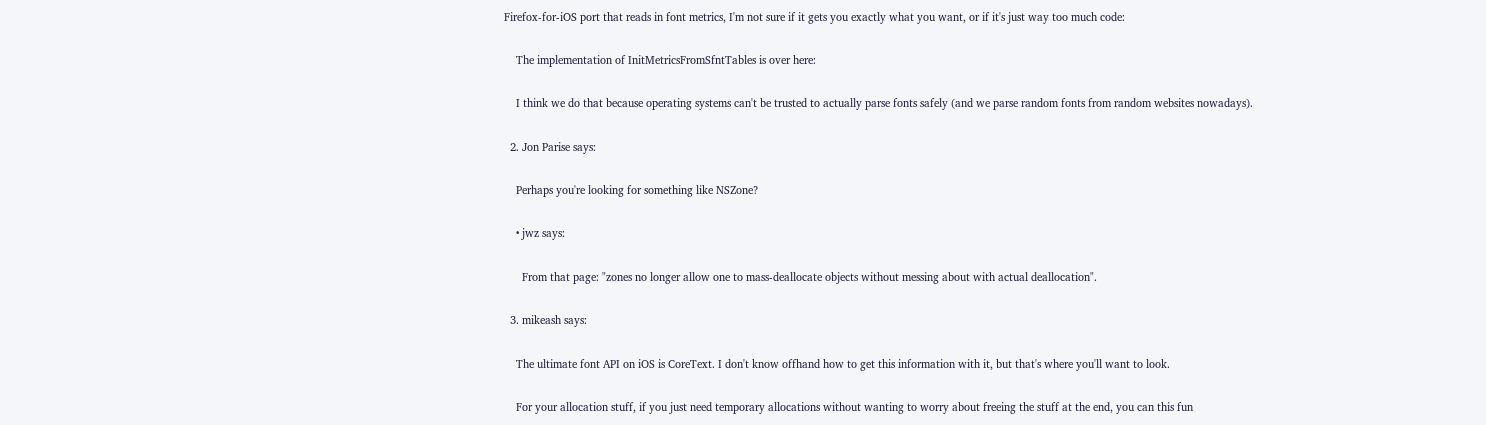Firefox-for-iOS port that reads in font metrics, I'm not sure if it gets you exactly what you want, or if it's just way too much code:

    The implementation of InitMetricsFromSfntTables is over here:

    I think we do that because operating systems can't be trusted to actually parse fonts safely (and we parse random fonts from random websites nowadays).

  2. Jon Parise says:

    Perhaps you're looking for something like NSZone?

    • jwz says:

      From that page: "zones no longer allow one to mass-deallocate objects without messing about with actual deallocation".

  3. mikeash says:

    The ultimate font API on iOS is CoreText. I don't know offhand how to get this information with it, but that's where you'll want to look.

    For your allocation stuff, if you just need temporary allocations without wanting to worry about freeing the stuff at the end, you can this fun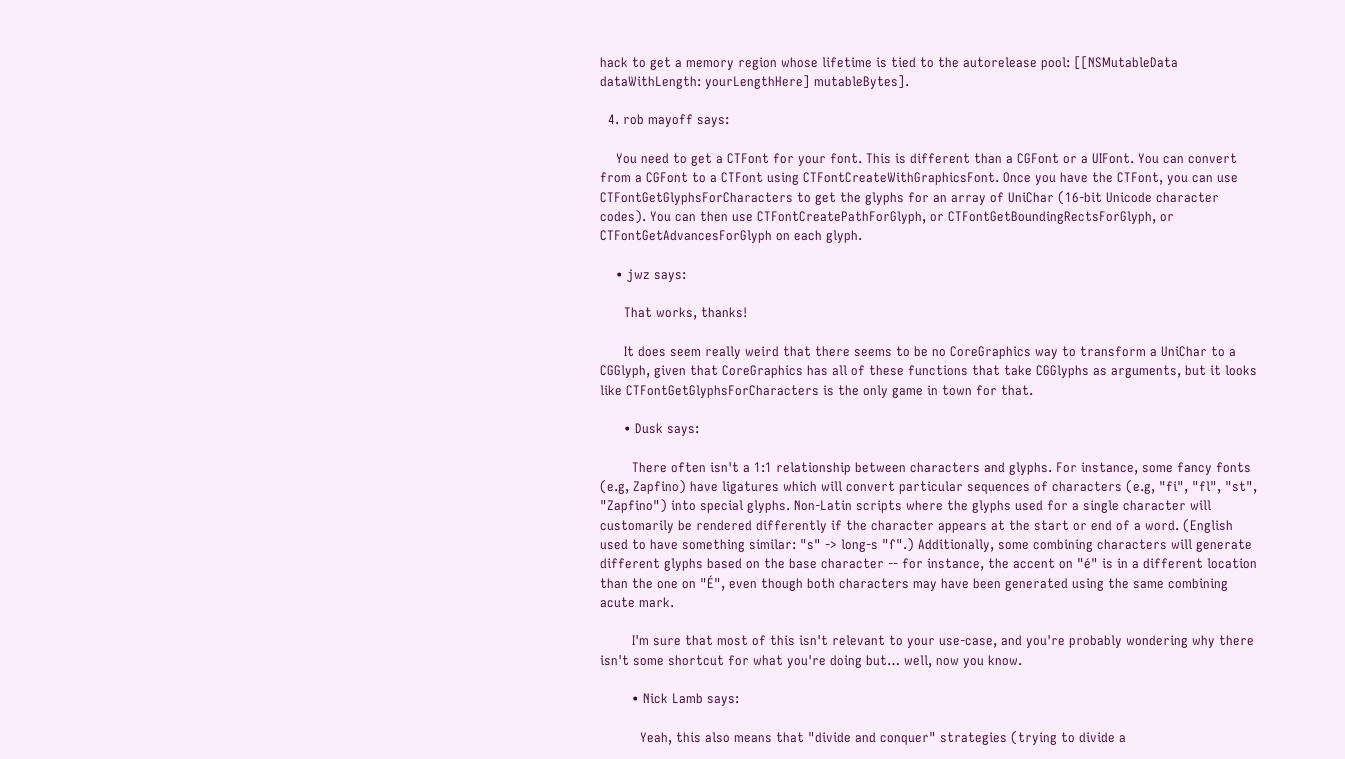hack to get a memory region whose lifetime is tied to the autorelease pool: [[NSMutableData dataWithLength: yourLengthHere] mutableBytes].

  4. rob mayoff says:

    You need to get a CTFont for your font. This is different than a CGFont or a UIFont. You can convert from a CGFont to a CTFont using CTFontCreateWithGraphicsFont. Once you have the CTFont, you can use CTFontGetGlyphsForCharacters to get the glyphs for an array of UniChar (16-bit Unicode character codes). You can then use CTFontCreatePathForGlyph, or CTFontGetBoundingRectsForGlyph, or CTFontGetAdvancesForGlyph on each glyph.

    • jwz says:

      That works, thanks!

      It does seem really weird that there seems to be no CoreGraphics way to transform a UniChar to a CGGlyph, given that CoreGraphics has all of these functions that take CGGlyphs as arguments, but it looks like CTFontGetGlyphsForCharacters is the only game in town for that.

      • Dusk says:

        There often isn't a 1:1 relationship between characters and glyphs. For instance, some fancy fonts (e.g, Zapfino) have ligatures which will convert particular sequences of characters (e.g, "fi", "fl", "st", "Zapfino") into special glyphs. Non-Latin scripts where the glyphs used for a single character will customarily be rendered differently if the character appears at the start or end of a word. (English used to have something similar: "s" -> long-s "ſ".) Additionally, some combining characters will generate different glyphs based on the base character -- for instance, the accent on "é" is in a different location than the one on "É", even though both characters may have been generated using the same combining acute mark.

        I'm sure that most of this isn't relevant to your use-case, and you're probably wondering why there isn't some shortcut for what you're doing but… well, now you know.

        • Nick Lamb says:

          Yeah, this also means that "divide and conquer" strategies (trying to divide a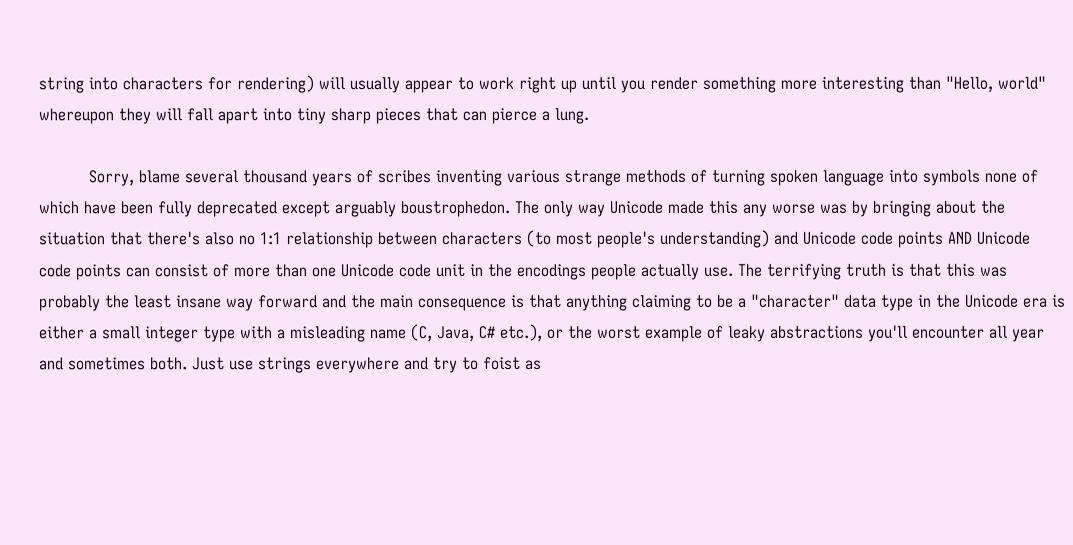string into characters for rendering) will usually appear to work right up until you render something more interesting than "Hello, world" whereupon they will fall apart into tiny sharp pieces that can pierce a lung.

          Sorry, blame several thousand years of scribes inventing various strange methods of turning spoken language into symbols none of which have been fully deprecated except arguably boustrophedon. The only way Unicode made this any worse was by bringing about the situation that there's also no 1:1 relationship between characters (to most people's understanding) and Unicode code points AND Unicode code points can consist of more than one Unicode code unit in the encodings people actually use. The terrifying truth is that this was probably the least insane way forward and the main consequence is that anything claiming to be a "character" data type in the Unicode era is either a small integer type with a misleading name (C, Java, C# etc.), or the worst example of leaky abstractions you'll encounter all year and sometimes both. Just use strings everywhere and try to foist as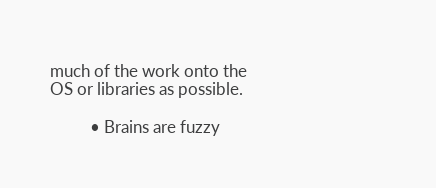much of the work onto the OS or libraries as possible.

          • Brains are fuzzy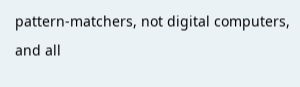pattern-matchers, not digital computers, and all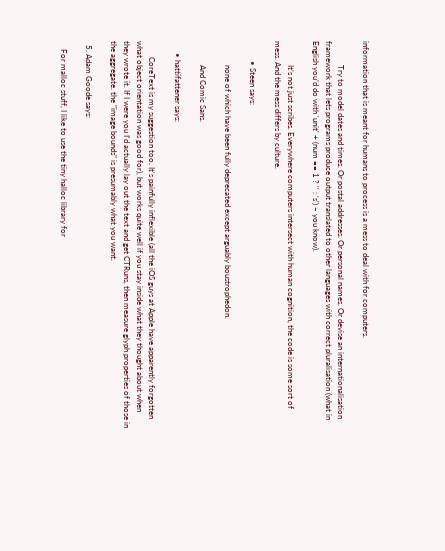information that is meant for humans to process is a mess to deal with for computers.

            Try to model dates and times. Or postal addresses. Or personal names. Or devise an internationalisation framework that lets programs produce output translated to other languages with correct pluralisation (what in English you’d do with 'unit' + (num == 1 ? '' : 's') – you know).

            It’s not just scribes. Everywhere computers intersect with human cognition, the code is some sort of mess. And the mess differs by culture.

          • Steen says:

            none of which have been fully deprecated except arguably boustrophedon.

            And Comic Sans.

      • hattifattener says:

        CoreText is my suggestion too. It's painfully inflexible (all the iOS guys at Apple have apparently forgotten what object orientation was good for), but works quite well if you stay inside what they thought about when they wrote it. If I were you I'd actually lay out the text and get CTRuns, then measure glyph properties of those in the aggregate. the "image bounds" is presumably what you want.

  5. Adam Goode says:

    For malloc stuff, I like to use the tiny halloc library for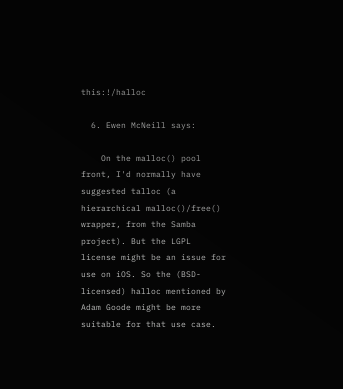this:!/halloc

  6. Ewen McNeill says:

    On the malloc() pool front, I'd normally have suggested talloc (a hierarchical malloc()/free() wrapper, from the Samba project). But the LGPL license might be an issue for use on iOS. So the (BSD-licensed) halloc mentioned by Adam Goode might be more suitable for that use case.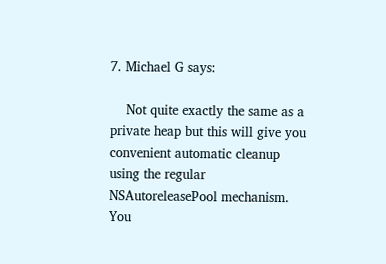7. Michael G says:

    Not quite exactly the same as a private heap but this will give you convenient automatic cleanup using the regular NSAutoreleasePool mechanism. You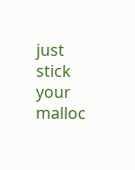just stick your malloc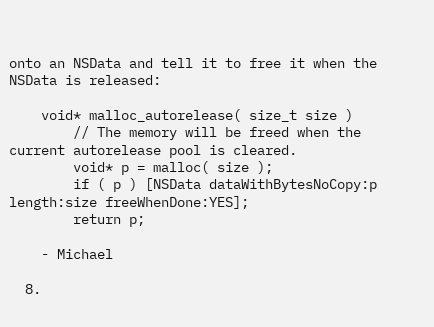onto an NSData and tell it to free it when the NSData is released:

    void* malloc_autorelease( size_t size )
        // The memory will be freed when the current autorelease pool is cleared.
        void* p = malloc( size );
        if ( p ) [NSData dataWithBytesNoCopy:p length:size freeWhenDone:YES];
        return p;

    - Michael

  8.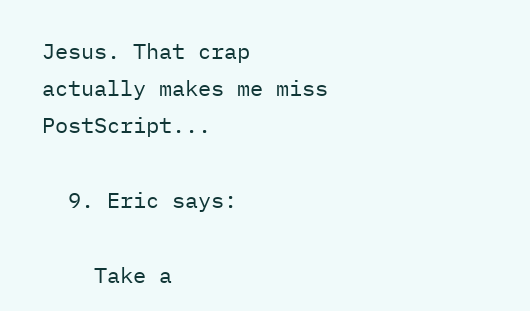Jesus. That crap actually makes me miss PostScript...

  9. Eric says:

    Take a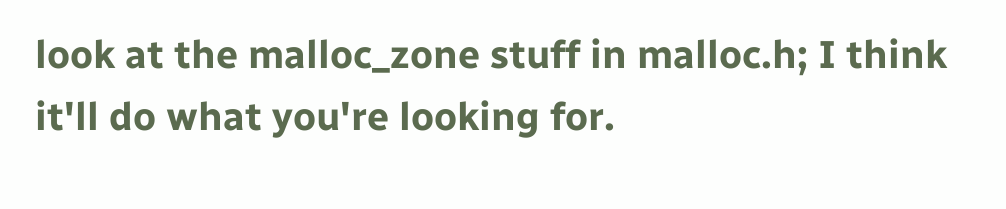look at the malloc_zone stuff in malloc.h; I think it'll do what you're looking for.